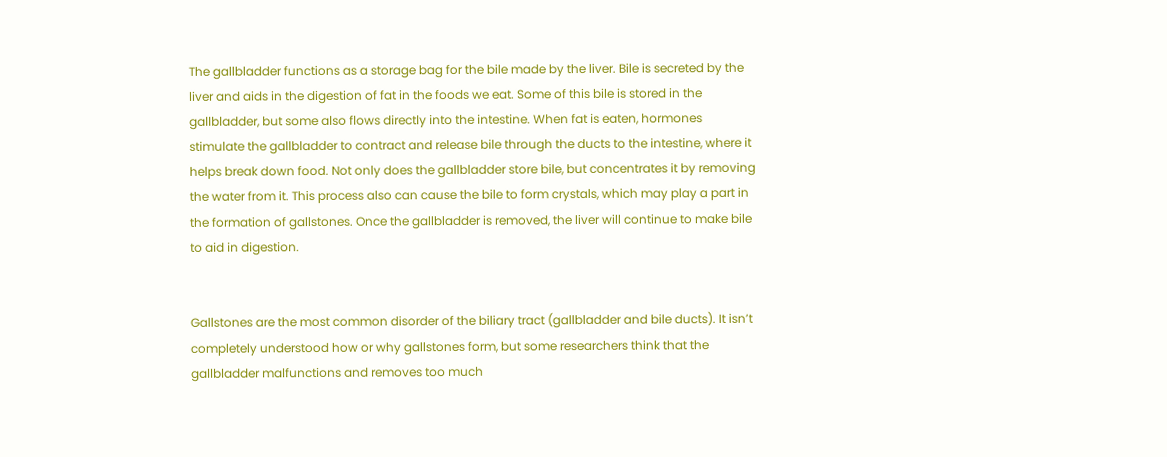The gallbladder functions as a storage bag for the bile made by the liver. Bile is secreted by the liver and aids in the digestion of fat in the foods we eat. Some of this bile is stored in the gallbladder, but some also flows directly into the intestine. When fat is eaten, hormones stimulate the gallbladder to contract and release bile through the ducts to the intestine, where it helps break down food. Not only does the gallbladder store bile, but concentrates it by removing the water from it. This process also can cause the bile to form crystals, which may play a part in the formation of gallstones. Once the gallbladder is removed, the liver will continue to make bile to aid in digestion.


Gallstones are the most common disorder of the biliary tract (gallbladder and bile ducts). It isn’t completely understood how or why gallstones form, but some researchers think that the gallbladder malfunctions and removes too much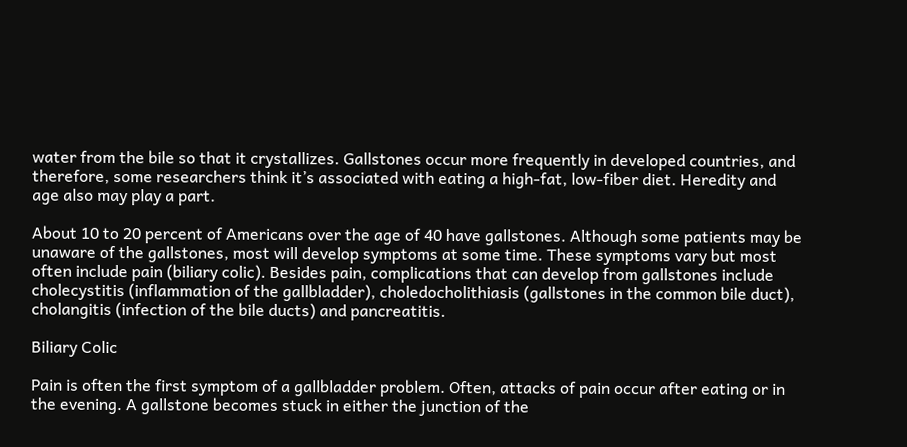water from the bile so that it crystallizes. Gallstones occur more frequently in developed countries, and therefore, some researchers think it’s associated with eating a high-fat, low-fiber diet. Heredity and age also may play a part.

About 10 to 20 percent of Americans over the age of 40 have gallstones. Although some patients may be unaware of the gallstones, most will develop symptoms at some time. These symptoms vary but most often include pain (biliary colic). Besides pain, complications that can develop from gallstones include cholecystitis (inflammation of the gallbladder), choledocholithiasis (gallstones in the common bile duct), cholangitis (infection of the bile ducts) and pancreatitis.

Biliary Colic

Pain is often the first symptom of a gallbladder problem. Often, attacks of pain occur after eating or in the evening. A gallstone becomes stuck in either the junction of the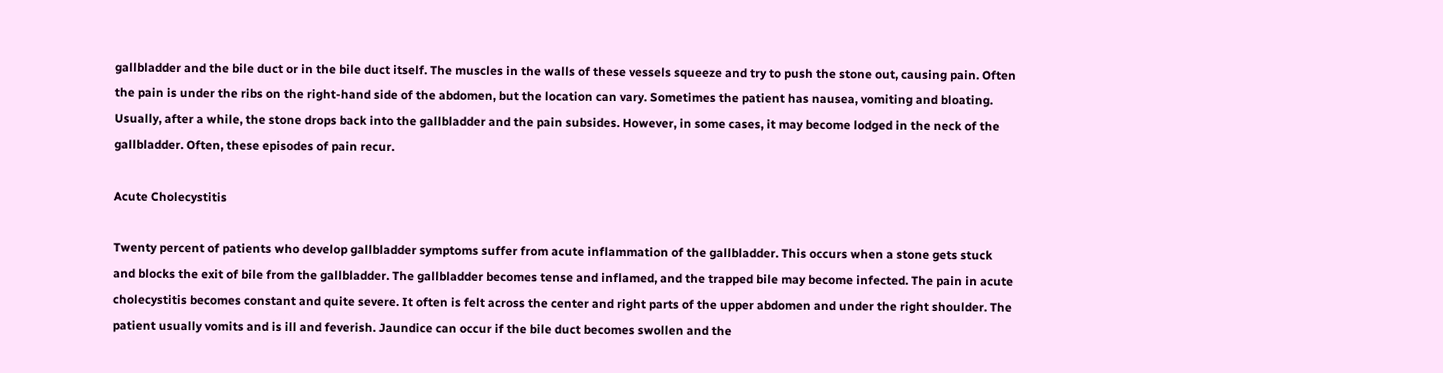gallbladder and the bile duct or in the bile duct itself. The muscles in the walls of these vessels squeeze and try to push the stone out, causing pain. Often the pain is under the ribs on the right-hand side of the abdomen, but the location can vary. Sometimes the patient has nausea, vomiting and bloating. Usually, after a while, the stone drops back into the gallbladder and the pain subsides. However, in some cases, it may become lodged in the neck of the gallbladder. Often, these episodes of pain recur.

Acute Cholecystitis

Twenty percent of patients who develop gallbladder symptoms suffer from acute inflammation of the gallbladder. This occurs when a stone gets stuck and blocks the exit of bile from the gallbladder. The gallbladder becomes tense and inflamed, and the trapped bile may become infected. The pain in acute cholecystitis becomes constant and quite severe. It often is felt across the center and right parts of the upper abdomen and under the right shoulder. The patient usually vomits and is ill and feverish. Jaundice can occur if the bile duct becomes swollen and the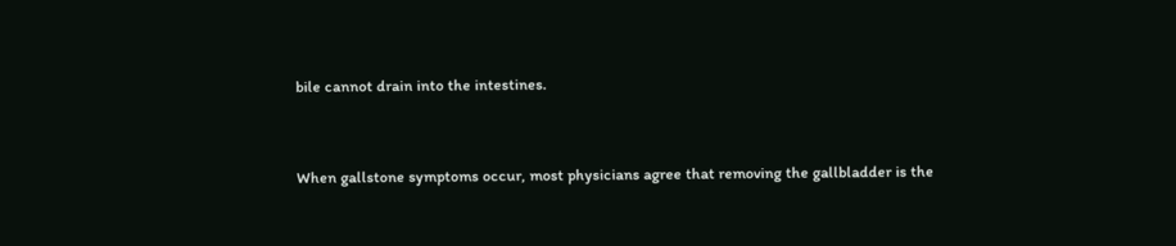bile cannot drain into the intestines.


When gallstone symptoms occur, most physicians agree that removing the gallbladder is the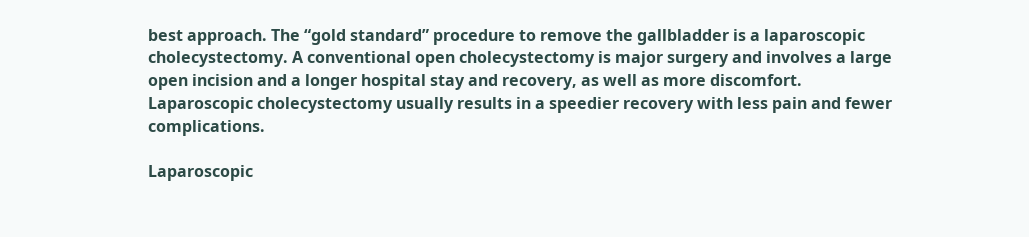best approach. The “gold standard” procedure to remove the gallbladder is a laparoscopic cholecystectomy. A conventional open cholecystectomy is major surgery and involves a large open incision and a longer hospital stay and recovery, as well as more discomfort. Laparoscopic cholecystectomy usually results in a speedier recovery with less pain and fewer complications.

Laparoscopic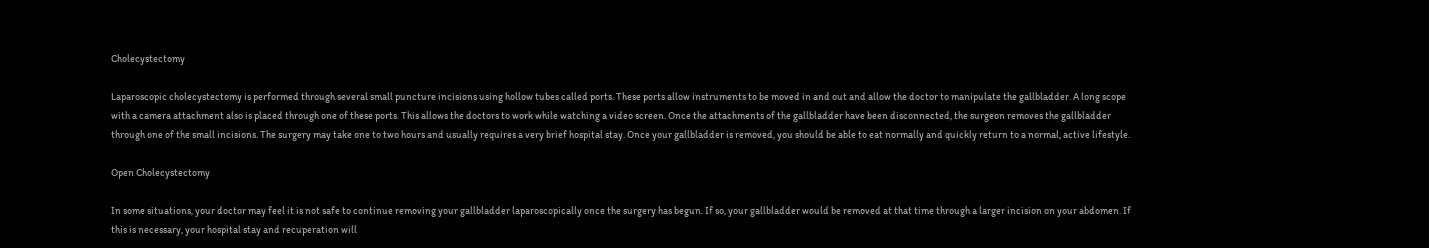Cholecystectomy

Laparoscopic cholecystectomy is performed through several small puncture incisions using hollow tubes called ports. These ports allow instruments to be moved in and out and allow the doctor to manipulate the gallbladder. A long scope with a camera attachment also is placed through one of these ports. This allows the doctors to work while watching a video screen. Once the attachments of the gallbladder have been disconnected, the surgeon removes the gallbladder through one of the small incisions. The surgery may take one to two hours and usually requires a very brief hospital stay. Once your gallbladder is removed, you should be able to eat normally and quickly return to a normal, active lifestyle.

Open Cholecystectomy

In some situations, your doctor may feel it is not safe to continue removing your gallbladder laparoscopically once the surgery has begun. If so, your gallbladder would be removed at that time through a larger incision on your abdomen. If this is necessary, your hospital stay and recuperation will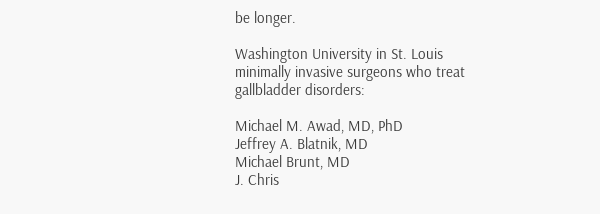be longer.

Washington University in St. Louis minimally invasive surgeons who treat gallbladder disorders:

Michael M. Awad, MD, PhD
Jeffrey A. Blatnik, MD
Michael Brunt, MD
J. Chris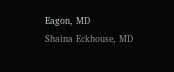Eagon, MD
Shaina Eckhouse, MD